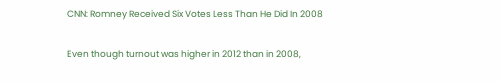CNN: Romney Received Six Votes Less Than He Did In 2008

Even though turnout was higher in 2012 than in 2008,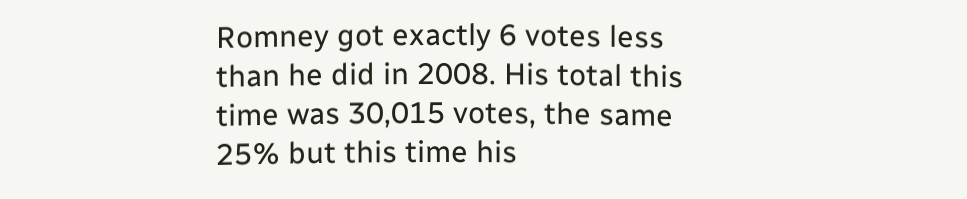Romney got exactly 6 votes less than he did in 2008. His total this time was 30,015 votes, the same 25% but this time his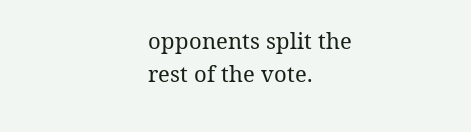opponents split the rest of the vote.